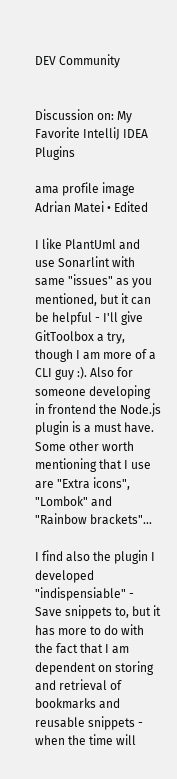DEV Community


Discussion on: My Favorite IntelliJ IDEA Plugins

ama profile image
Adrian Matei • Edited

I like PlantUml and use Sonarlint with same "issues" as you mentioned, but it can be helpful - I'll give GitToolbox a try, though I am more of a CLI guy :). Also for someone developing in frontend the Node.js plugin is a must have. Some other worth mentioning that I use are "Extra icons", "Lombok" and "Rainbow brackets"...

I find also the plugin I developed "indispensiable" - Save snippets to, but it has more to do with the fact that I am dependent on storing and retrieval of bookmarks and reusable snippets - when the time will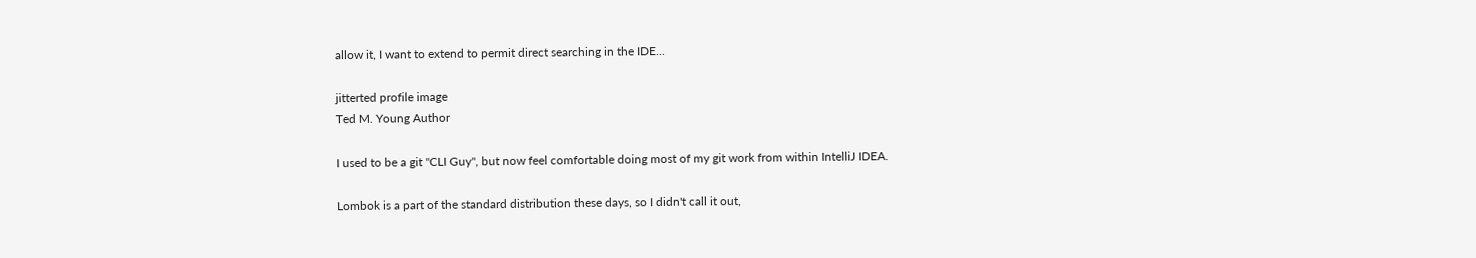allow it, I want to extend to permit direct searching in the IDE...

jitterted profile image
Ted M. Young Author

I used to be a git "CLI Guy", but now feel comfortable doing most of my git work from within IntelliJ IDEA.

Lombok is a part of the standard distribution these days, so I didn't call it out,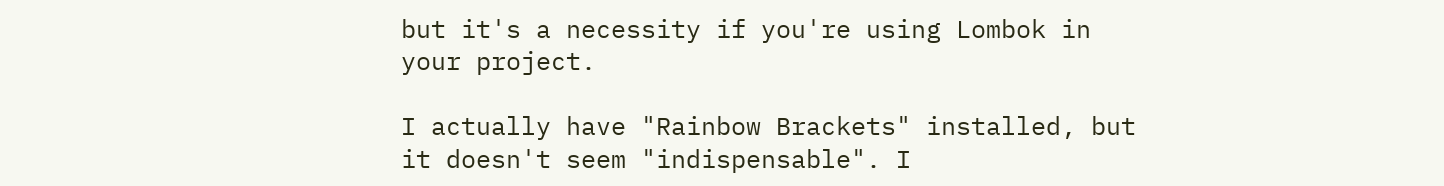but it's a necessity if you're using Lombok in your project.

I actually have "Rainbow Brackets" installed, but it doesn't seem "indispensable". I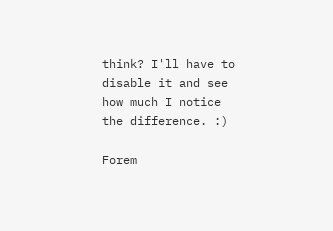think? I'll have to disable it and see how much I notice the difference. :)

Forem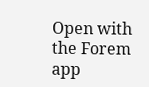Open with the Forem app